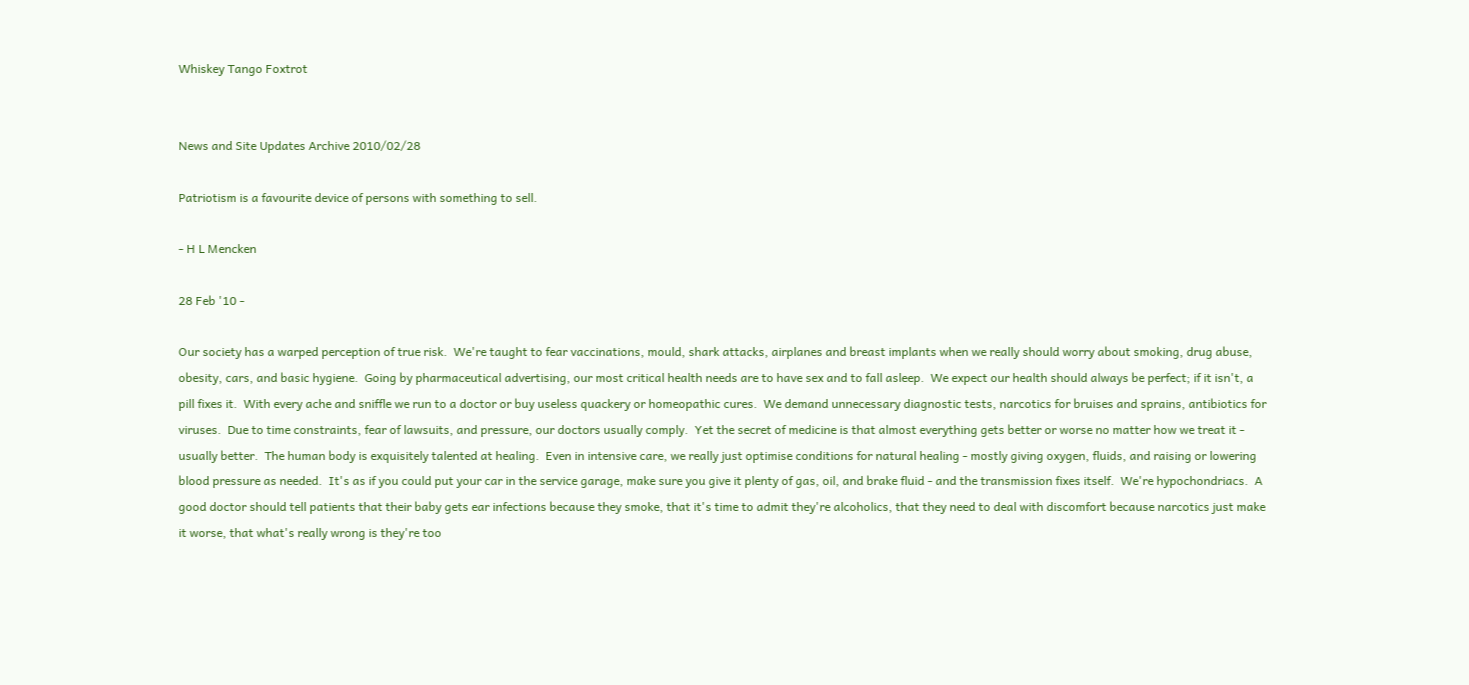Whiskey Tango Foxtrot


News and Site Updates Archive 2010/02/28

Patriotism is a favourite device of persons with something to sell.

- H L Mencken

28 Feb '10 -

Our society has a warped perception of true risk.  We're taught to fear vaccinations, mould, shark attacks, airplanes and breast implants when we really should worry about smoking, drug abuse, obesity, cars, and basic hygiene.  Going by pharmaceutical advertising, our most critical health needs are to have sex and to fall asleep.  We expect our health should always be perfect; if it isn't, a pill fixes it.  With every ache and sniffle we run to a doctor or buy useless quackery or homeopathic cures.  We demand unnecessary diagnostic tests, narcotics for bruises and sprains, antibiotics for viruses.  Due to time constraints, fear of lawsuits, and pressure, our doctors usually comply.  Yet the secret of medicine is that almost everything gets better or worse no matter how we treat it - usually better.  The human body is exquisitely talented at healing.  Even in intensive care, we really just optimise conditions for natural healing - mostly giving oxygen, fluids, and raising or lowering blood pressure as needed.  It's as if you could put your car in the service garage, make sure you give it plenty of gas, oil, and brake fluid - and the transmission fixes itself.  We're hypochondriacs.  A good doctor should tell patients that their baby gets ear infections because they smoke, that it's time to admit they're alcoholics, that they need to deal with discomfort because narcotics just make it worse, that what's really wrong is they're too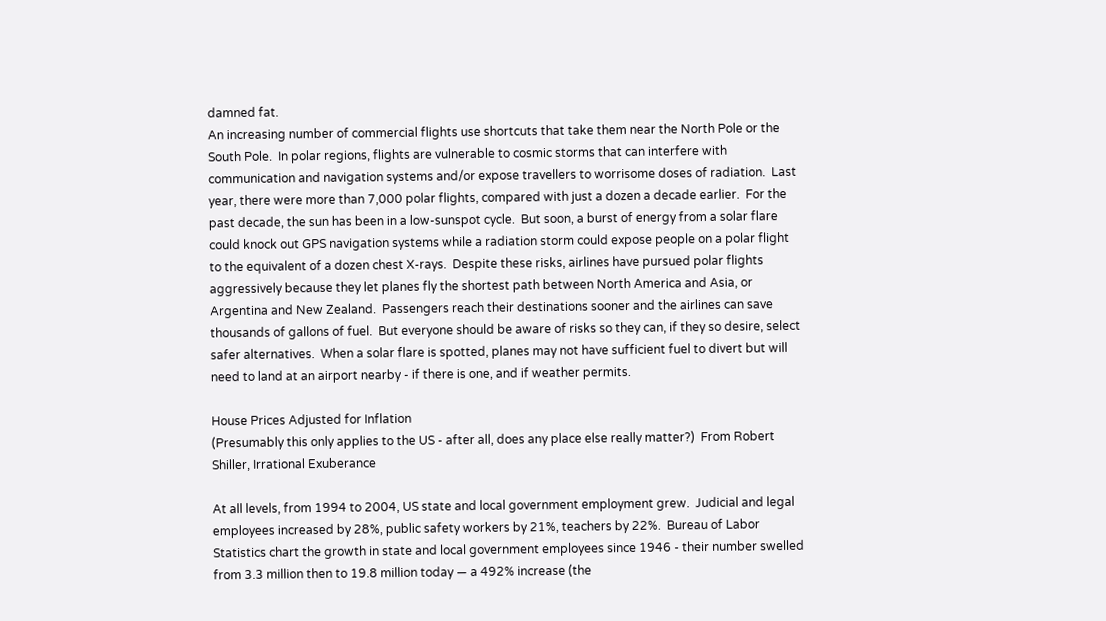damned fat.
An increasing number of commercial flights use shortcuts that take them near the North Pole or the South Pole.  In polar regions, flights are vulnerable to cosmic storms that can interfere with communication and navigation systems and/or expose travellers to worrisome doses of radiation.  Last year, there were more than 7,000 polar flights, compared with just a dozen a decade earlier.  For the past decade, the sun has been in a low-sunspot cycle.  But soon, a burst of energy from a solar flare could knock out GPS navigation systems while a radiation storm could expose people on a polar flight to the equivalent of a dozen chest X-rays.  Despite these risks, airlines have pursued polar flights aggressively because they let planes fly the shortest path between North America and Asia, or Argentina and New Zealand.  Passengers reach their destinations sooner and the airlines can save thousands of gallons of fuel.  But everyone should be aware of risks so they can, if they so desire, select safer alternatives.  When a solar flare is spotted, planes may not have sufficient fuel to divert but will need to land at an airport nearby - if there is one, and if weather permits.

House Prices Adjusted for Inflation
(Presumably this only applies to the US - after all, does any place else really matter?)  From Robert Shiller, Irrational Exuberance

At all levels, from 1994 to 2004, US state and local government employment grew.  Judicial and legal employees increased by 28%, public safety workers by 21%, teachers by 22%.  Bureau of Labor Statistics chart the growth in state and local government employees since 1946 - their number swelled from 3.3 million then to 19.8 million today — a 492% increase (the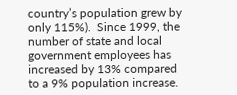country’s population grew by only 115%).  Since 1999, the number of state and local government employees has increased by 13% compared to a 9% population increase.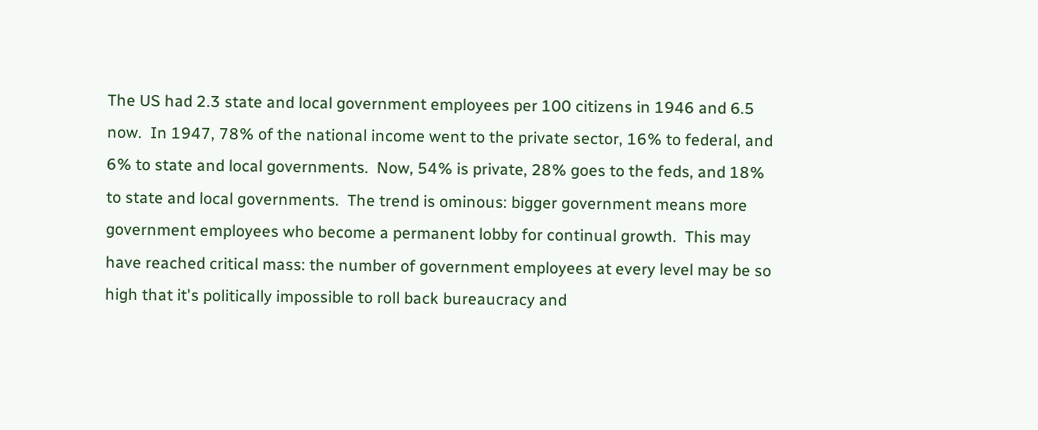The US had 2.3 state and local government employees per 100 citizens in 1946 and 6.5 now.  In 1947, 78% of the national income went to the private sector, 16% to federal, and 6% to state and local governments.  Now, 54% is private, 28% goes to the feds, and 18% to state and local governments.  The trend is ominous: bigger government means more government employees who become a permanent lobby for continual growth.  This may have reached critical mass: the number of government employees at every level may be so high that it's politically impossible to roll back bureaucracy and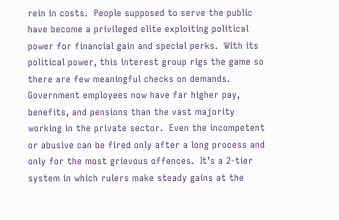rein in costs.  People supposed to serve the public have become a privileged elite exploiting political power for financial gain and special perks.  With its political power, this interest group rigs the game so there are few meaningful checks on demands.  Government employees now have far higher pay, benefits, and pensions than the vast majority working in the private sector.  Even the incompetent or abusive can be fired only after a long process and only for the most grievous offences.  It’s a 2-tier system in which rulers make steady gains at the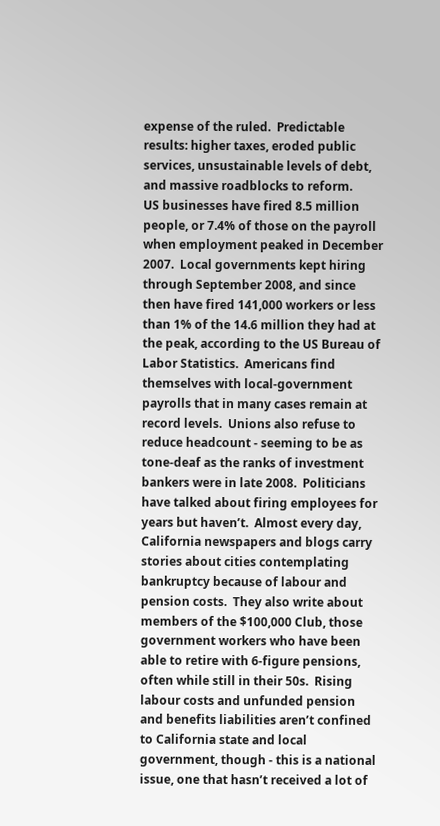expense of the ruled.  Predictable results: higher taxes, eroded public services, unsustainable levels of debt, and massive roadblocks to reform.
US businesses have fired 8.5 million people, or 7.4% of those on the payroll when employment peaked in December 2007.  Local governments kept hiring through September 2008, and since then have fired 141,000 workers or less than 1% of the 14.6 million they had at the peak, according to the US Bureau of Labor Statistics.  Americans find themselves with local-government payrolls that in many cases remain at record levels.  Unions also refuse to reduce headcount - seeming to be as tone-deaf as the ranks of investment bankers were in late 2008.  Politicians have talked about firing employees for years but haven’t.  Almost every day, California newspapers and blogs carry stories about cities contemplating bankruptcy because of labour and pension costs.  They also write about members of the $100,000 Club, those government workers who have been able to retire with 6-figure pensions, often while still in their 50s.  Rising labour costs and unfunded pension and benefits liabilities aren’t confined to California state and local government, though - this is a national issue, one that hasn’t received a lot of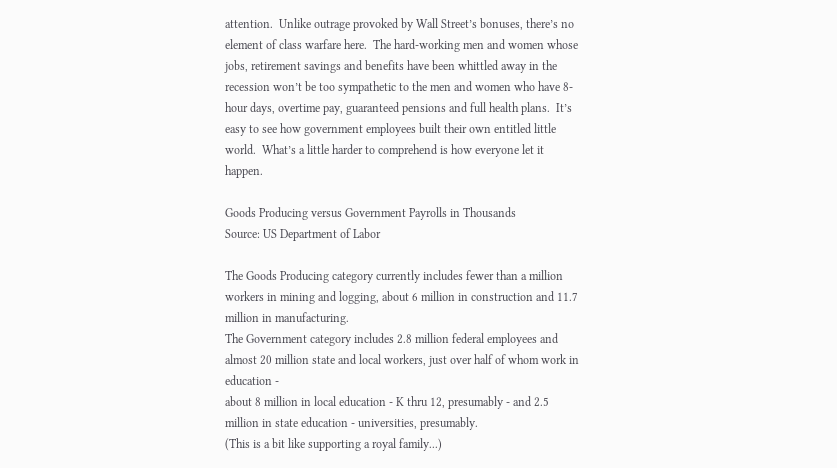attention.  Unlike outrage provoked by Wall Street’s bonuses, there’s no element of class warfare here.  The hard-working men and women whose jobs, retirement savings and benefits have been whittled away in the recession won’t be too sympathetic to the men and women who have 8-hour days, overtime pay, guaranteed pensions and full health plans.  It’s easy to see how government employees built their own entitled little world.  What’s a little harder to comprehend is how everyone let it happen.

Goods Producing versus Government Payrolls in Thousands
Source: US Department of Labor

The Goods Producing category currently includes fewer than a million workers in mining and logging, about 6 million in construction and 11.7 million in manufacturing.
The Government category includes 2.8 million federal employees and almost 20 million state and local workers, just over half of whom work in education -
about 8 million in local education - K thru 12, presumably - and 2.5 million in state education - universities, presumably.
(This is a bit like supporting a royal family...)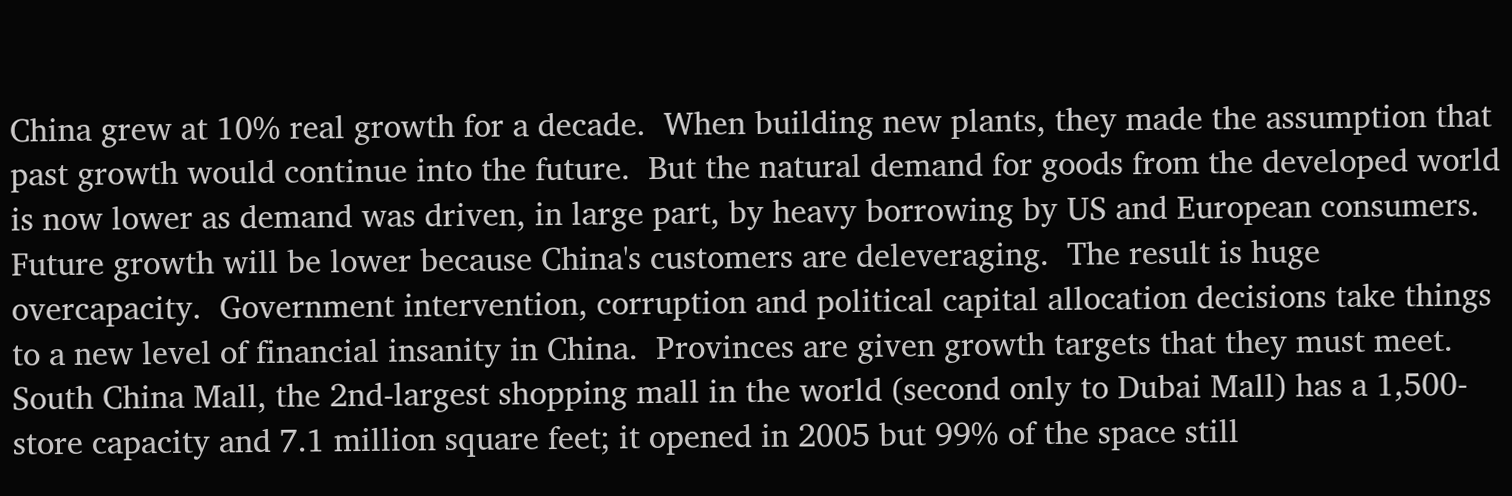China grew at 10% real growth for a decade.  When building new plants, they made the assumption that past growth would continue into the future.  But the natural demand for goods from the developed world is now lower as demand was driven, in large part, by heavy borrowing by US and European consumers.  Future growth will be lower because China's customers are deleveraging.  The result is huge overcapacity.  Government intervention, corruption and political capital allocation decisions take things to a new level of financial insanity in China.  Provinces are given growth targets that they must meet.  South China Mall, the 2nd-largest shopping mall in the world (second only to Dubai Mall) has a 1,500-store capacity and 7.1 million square feet; it opened in 2005 but 99% of the space still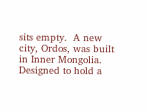sits empty.  A new city, Ordos, was built in Inner Mongolia.  Designed to hold a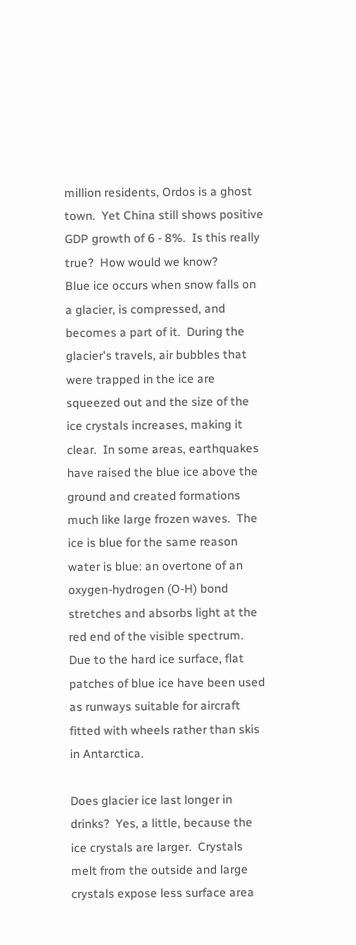million residents, Ordos is a ghost town.  Yet China still shows positive GDP growth of 6 - 8%.  Is this really true?  How would we know?
Blue ice occurs when snow falls on a glacier, is compressed, and becomes a part of it.  During the glacier's travels, air bubbles that were trapped in the ice are squeezed out and the size of the ice crystals increases, making it clear.  In some areas, earthquakes have raised the blue ice above the ground and created formations much like large frozen waves.  The ice is blue for the same reason water is blue: an overtone of an oxygen-hydrogen (O-H) bond stretches and absorbs light at the red end of the visible spectrum.  Due to the hard ice surface, flat patches of blue ice have been used as runways suitable for aircraft fitted with wheels rather than skis in Antarctica.

Does glacier ice last longer in drinks?  Yes, a little, because the ice crystals are larger.  Crystals melt from the outside and large crystals expose less surface area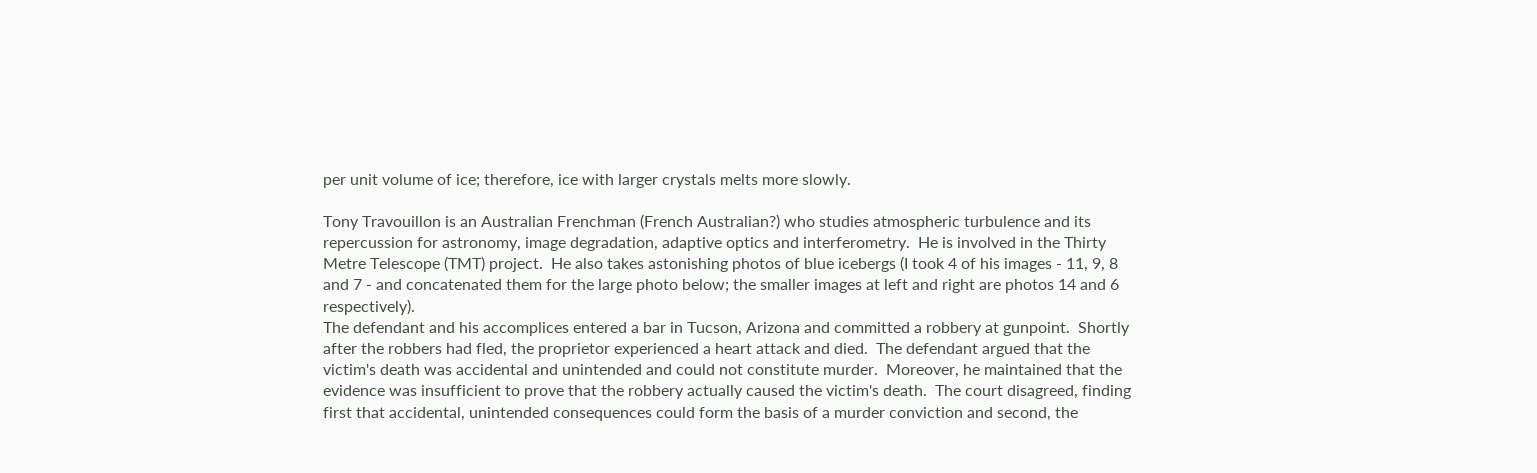per unit volume of ice; therefore, ice with larger crystals melts more slowly.

Tony Travouillon is an Australian Frenchman (French Australian?) who studies atmospheric turbulence and its repercussion for astronomy, image degradation, adaptive optics and interferometry.  He is involved in the Thirty Metre Telescope (TMT) project.  He also takes astonishing photos of blue icebergs (I took 4 of his images - 11, 9, 8 and 7 - and concatenated them for the large photo below; the smaller images at left and right are photos 14 and 6 respectively).
The defendant and his accomplices entered a bar in Tucson, Arizona and committed a robbery at gunpoint.  Shortly after the robbers had fled, the proprietor experienced a heart attack and died.  The defendant argued that the victim's death was accidental and unintended and could not constitute murder.  Moreover, he maintained that the evidence was insufficient to prove that the robbery actually caused the victim's death.  The court disagreed, finding first that accidental, unintended consequences could form the basis of a murder conviction and second, the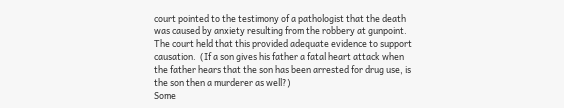court pointed to the testimony of a pathologist that the death was caused by anxiety resulting from the robbery at gunpoint.  The court held that this provided adequate evidence to support causation.  (If a son gives his father a fatal heart attack when the father hears that the son has been arrested for drug use, is the son then a murderer as well?)
Some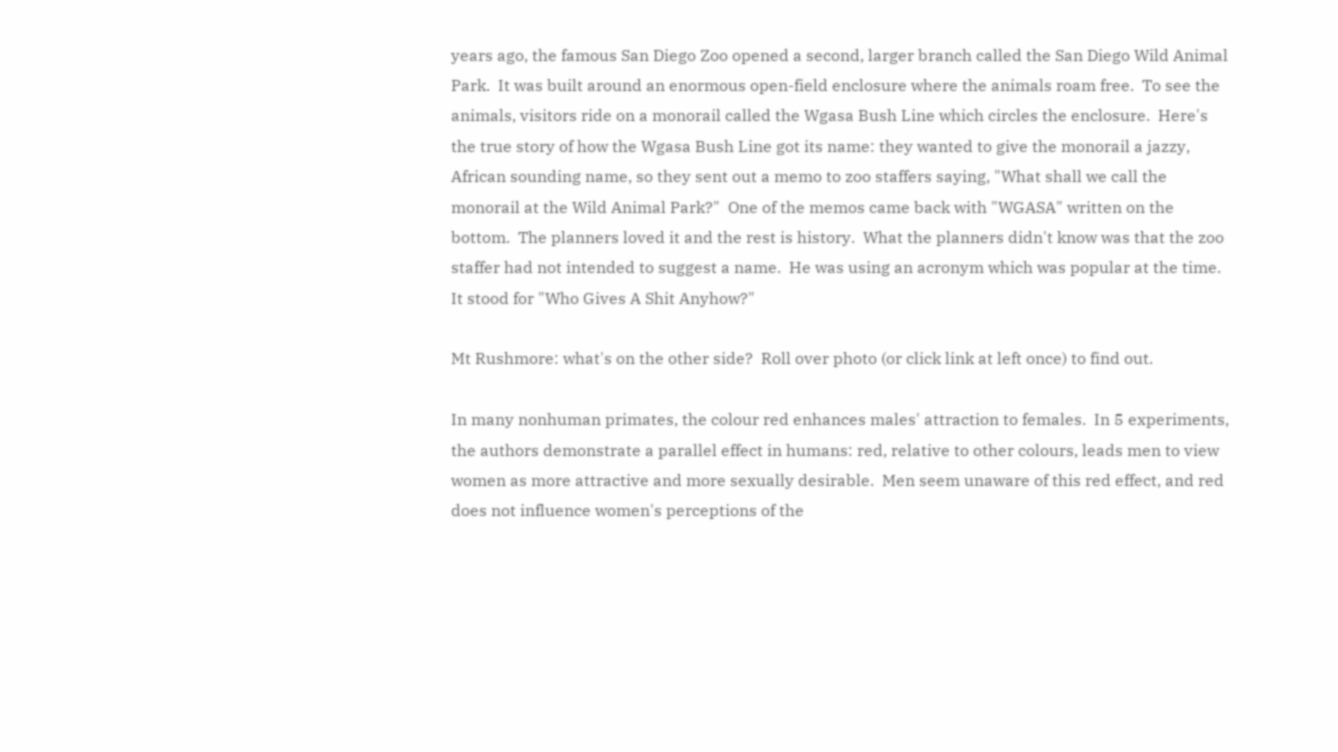years ago, the famous San Diego Zoo opened a second, larger branch called the San Diego Wild Animal Park.  It was built around an enormous open-field enclosure where the animals roam free.  To see the animals, visitors ride on a monorail called the Wgasa Bush Line which circles the enclosure.  Here's the true story of how the Wgasa Bush Line got its name: they wanted to give the monorail a jazzy, African sounding name, so they sent out a memo to zoo staffers saying, "What shall we call the monorail at the Wild Animal Park?"  One of the memos came back with "WGASA" written on the bottom.  The planners loved it and the rest is history.  What the planners didn't know was that the zoo staffer had not intended to suggest a name.  He was using an acronym which was popular at the time.  It stood for "Who Gives A Shit Anyhow?"

Mt Rushmore: what's on the other side?  Roll over photo (or click link at left once) to find out.

In many nonhuman primates, the colour red enhances males' attraction to females.  In 5 experiments, the authors demonstrate a parallel effect in humans: red, relative to other colours, leads men to view women as more attractive and more sexually desirable.  Men seem unaware of this red effect, and red does not influence women's perceptions of the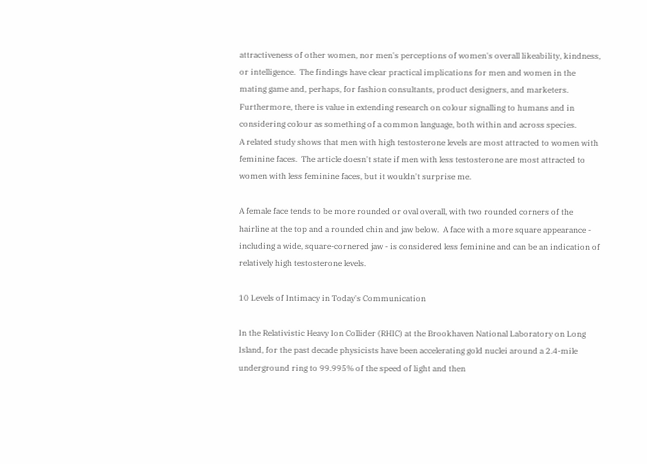attractiveness of other women, nor men's perceptions of women's overall likeability, kindness, or intelligence.  The findings have clear practical implications for men and women in the mating game and, perhaps, for fashion consultants, product designers, and marketers.  Furthermore, there is value in extending research on colour signalling to humans and in considering colour as something of a common language, both within and across species.
A related study shows that men with high testosterone levels are most attracted to women with feminine faces.  The article doesn't state if men with less testosterone are most attracted to women with less feminine faces, but it wouldn't surprise me.

A female face tends to be more rounded or oval overall, with two rounded corners of the hairline at the top and a rounded chin and jaw below.  A face with a more square appearance - including a wide, square-cornered jaw - is considered less feminine and can be an indication of relatively high testosterone levels.

10 Levels of Intimacy in Today's Communication

In the Relativistic Heavy Ion Collider (RHIC) at the Brookhaven National Laboratory on Long Island, for the past decade physicists have been accelerating gold nuclei around a 2.4-mile underground ring to 99.995% of the speed of light and then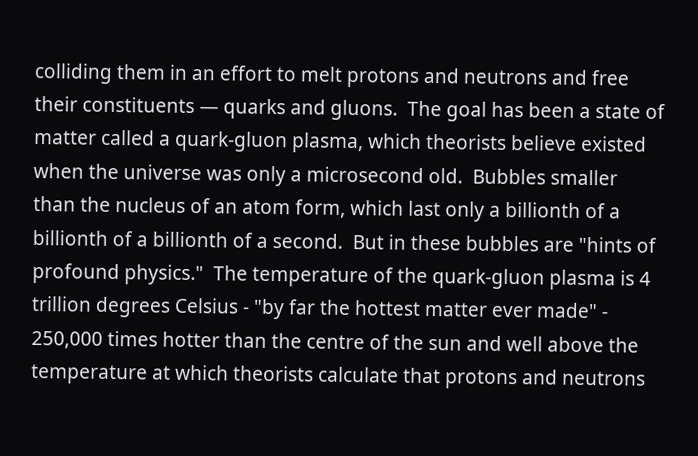colliding them in an effort to melt protons and neutrons and free their constituents — quarks and gluons.  The goal has been a state of matter called a quark-gluon plasma, which theorists believe existed when the universe was only a microsecond old.  Bubbles smaller than the nucleus of an atom form, which last only a billionth of a billionth of a billionth of a second.  But in these bubbles are "hints of profound physics."  The temperature of the quark-gluon plasma is 4 trillion degrees Celsius - "by far the hottest matter ever made" - 250,000 times hotter than the centre of the sun and well above the temperature at which theorists calculate that protons and neutrons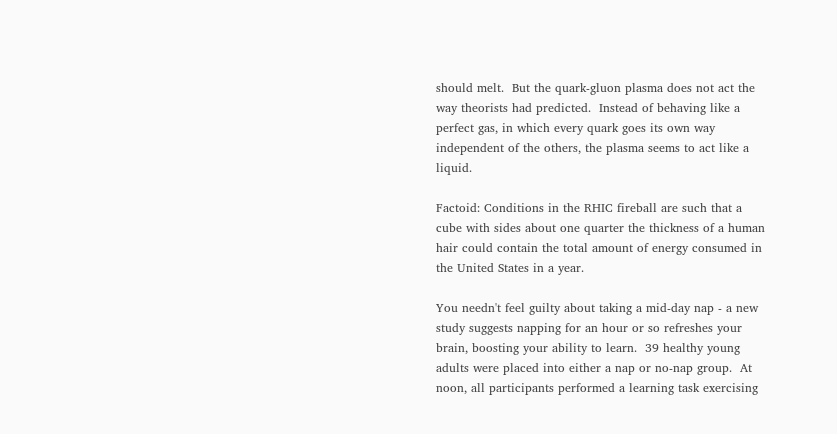should melt.  But the quark-gluon plasma does not act the way theorists had predicted.  Instead of behaving like a perfect gas, in which every quark goes its own way independent of the others, the plasma seems to act like a liquid.

Factoid: Conditions in the RHIC fireball are such that a cube with sides about one quarter the thickness of a human hair could contain the total amount of energy consumed in the United States in a year.

You needn't feel guilty about taking a mid-day nap - a new study suggests napping for an hour or so refreshes your brain, boosting your ability to learn.  39 healthy young adults were placed into either a nap or no-nap group.  At noon, all participants performed a learning task exercising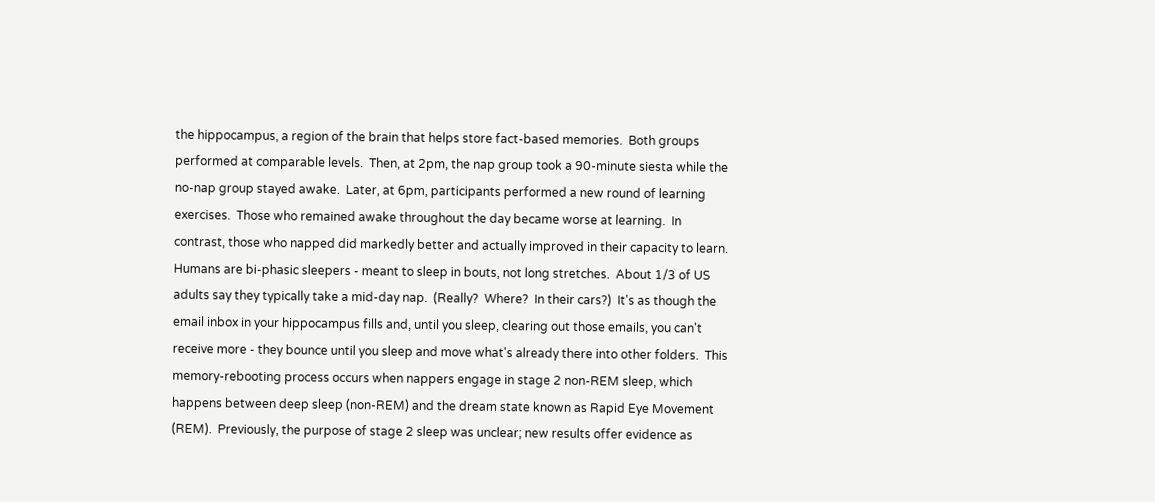the hippocampus, a region of the brain that helps store fact-based memories.  Both groups performed at comparable levels.  Then, at 2pm, the nap group took a 90-minute siesta while the no-nap group stayed awake.  Later, at 6pm, participants performed a new round of learning exercises.  Those who remained awake throughout the day became worse at learning.  In contrast, those who napped did markedly better and actually improved in their capacity to learn.  Humans are bi-phasic sleepers - meant to sleep in bouts, not long stretches.  About 1/3 of US adults say they typically take a mid-day nap.  (Really?  Where?  In their cars?)  It's as though the email inbox in your hippocampus fills and, until you sleep, clearing out those emails, you can't receive more - they bounce until you sleep and move what's already there into other folders.  This memory-rebooting process occurs when nappers engage in stage 2 non-REM sleep, which happens between deep sleep (non-REM) and the dream state known as Rapid Eye Movement (REM).  Previously, the purpose of stage 2 sleep was unclear; new results offer evidence as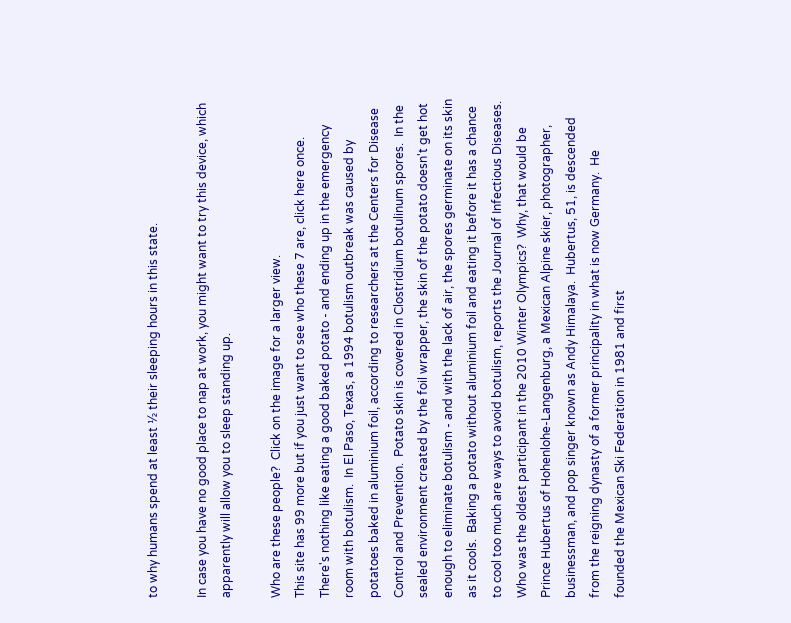to why humans spend at least ½ their sleeping hours in this state.

In case you have no good place to nap at work, you might want to try this device, which apparently will allow you to sleep standing up.

Who are these people?  Click on the image for a larger view.
This site has 99 more but if you just want to see who these 7 are, click here once.
There's nothing like eating a good baked potato - and ending up in the emergency room with botulism.  In El Paso, Texas, a 1994 botulism outbreak was caused by potatoes baked in aluminium foil, according to researchers at the Centers for Disease Control and Prevention.  Potato skin is covered in Clostridium botulinum spores.  In the sealed environment created by the foil wrapper, the skin of the potato doesn't get hot enough to eliminate botulism - and with the lack of air, the spores germinate on its skin as it cools.  Baking a potato without aluminium foil and eating it before it has a chance to cool too much are ways to avoid botulism, reports the Journal of Infectious Diseases.
Who was the oldest participant in the 2010 Winter Olympics?  Why, that would be Prince Hubertus of Hohenlohe-Langenburg, a Mexican Alpine skier, photographer, businessman, and pop singer known as Andy Himalaya.  Hubertus, 51, is descended from the reigning dynasty of a former principality in what is now Germany.  He founded the Mexican Ski Federation in 1981 and first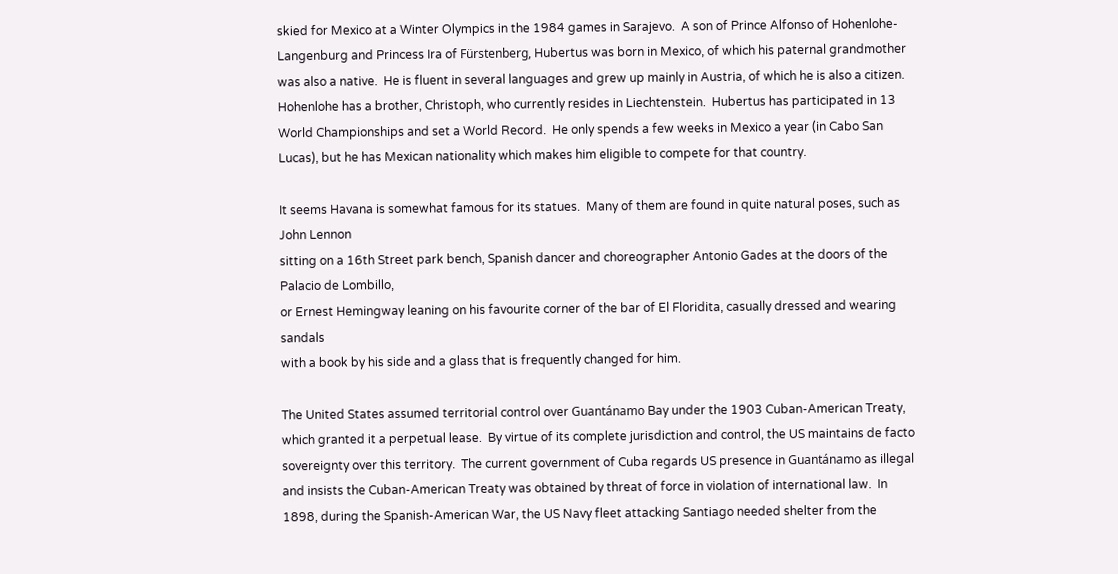skied for Mexico at a Winter Olympics in the 1984 games in Sarajevo.  A son of Prince Alfonso of Hohenlohe-Langenburg and Princess Ira of Fürstenberg, Hubertus was born in Mexico, of which his paternal grandmother was also a native.  He is fluent in several languages and grew up mainly in Austria, of which he is also a citizen.  Hohenlohe has a brother, Christoph, who currently resides in Liechtenstein.  Hubertus has participated in 13 World Championships and set a World Record.  He only spends a few weeks in Mexico a year (in Cabo San Lucas), but he has Mexican nationality which makes him eligible to compete for that country.

It seems Havana is somewhat famous for its statues.  Many of them are found in quite natural poses, such as John Lennon
sitting on a 16th Street park bench, Spanish dancer and choreographer Antonio Gades at the doors of the Palacio de Lombillo,
or Ernest Hemingway leaning on his favourite corner of the bar of El Floridita, casually dressed and wearing sandals
with a book by his side and a glass that is frequently changed for him.

The United States assumed territorial control over Guantánamo Bay under the 1903 Cuban-American Treaty, which granted it a perpetual lease.  By virtue of its complete jurisdiction and control, the US maintains de facto sovereignty over this territory.  The current government of Cuba regards US presence in Guantánamo as illegal and insists the Cuban-American Treaty was obtained by threat of force in violation of international law.  In 1898, during the Spanish-American War, the US Navy fleet attacking Santiago needed shelter from the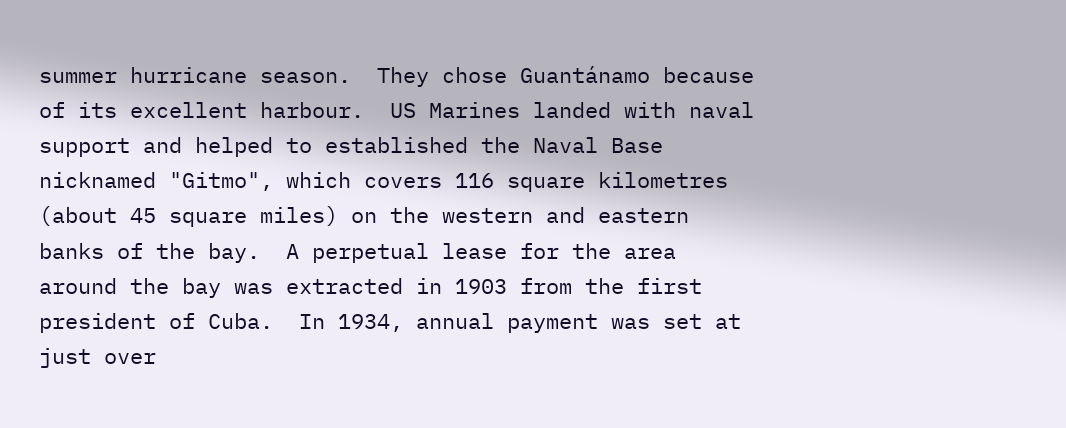summer hurricane season.  They chose Guantánamo because of its excellent harbour.  US Marines landed with naval support and helped to established the Naval Base nicknamed "Gitmo", which covers 116 square kilometres (about 45 square miles) on the western and eastern banks of the bay.  A perpetual lease for the area around the bay was extracted in 1903 from the first president of Cuba.  In 1934, annual payment was set at just over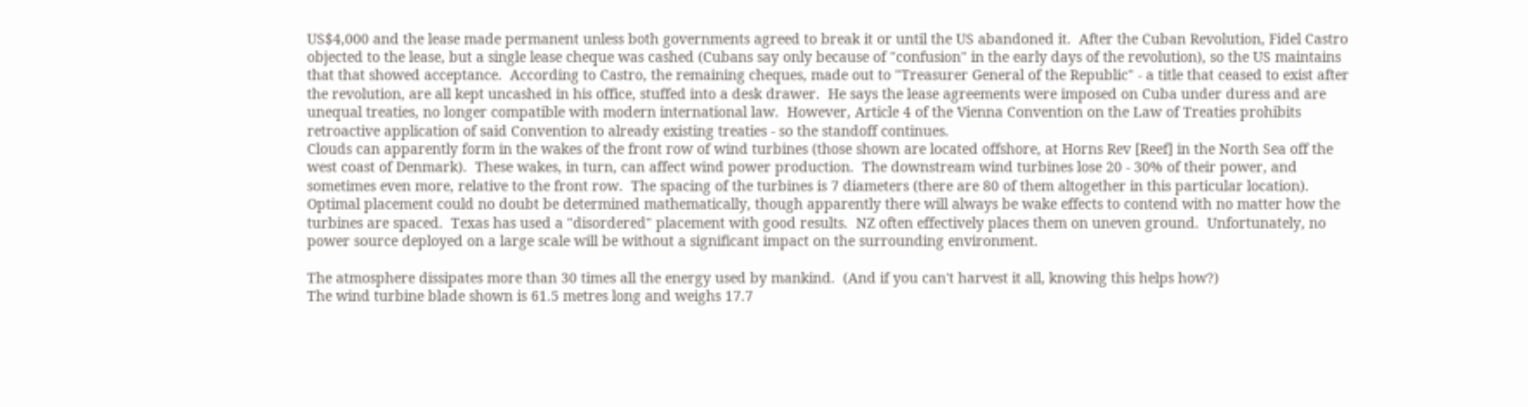US$4,000 and the lease made permanent unless both governments agreed to break it or until the US abandoned it.  After the Cuban Revolution, Fidel Castro objected to the lease, but a single lease cheque was cashed (Cubans say only because of "confusion" in the early days of the revolution), so the US maintains that that showed acceptance.  According to Castro, the remaining cheques, made out to "Treasurer General of the Republic" - a title that ceased to exist after the revolution, are all kept uncashed in his office, stuffed into a desk drawer.  He says the lease agreements were imposed on Cuba under duress and are unequal treaties, no longer compatible with modern international law.  However, Article 4 of the Vienna Convention on the Law of Treaties prohibits retroactive application of said Convention to already existing treaties - so the standoff continues.
Clouds can apparently form in the wakes of the front row of wind turbines (those shown are located offshore, at Horns Rev [Reef] in the North Sea off the west coast of Denmark).  These wakes, in turn, can affect wind power production.  The downstream wind turbines lose 20 - 30% of their power, and sometimes even more, relative to the front row.  The spacing of the turbines is 7 diameters (there are 80 of them altogether in this particular location).  Optimal placement could no doubt be determined mathematically, though apparently there will always be wake effects to contend with no matter how the turbines are spaced.  Texas has used a "disordered" placement with good results.  NZ often effectively places them on uneven ground.  Unfortunately, no power source deployed on a large scale will be without a significant impact on the surrounding environment.

The atmosphere dissipates more than 30 times all the energy used by mankind.  (And if you can't harvest it all, knowing this helps how?)
The wind turbine blade shown is 61.5 metres long and weighs 17.7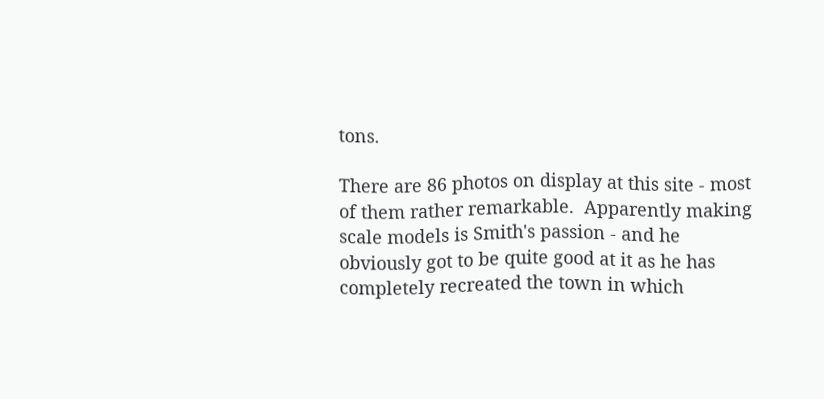tons.

There are 86 photos on display at this site - most of them rather remarkable.  Apparently making scale models is Smith's passion - and he obviously got to be quite good at it as he has completely recreated the town in which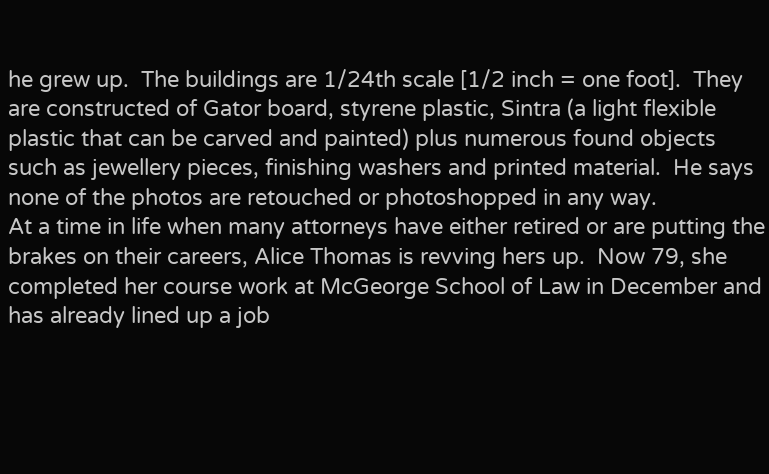he grew up.  The buildings are 1/24th scale [1/2 inch = one foot].  They are constructed of Gator board, styrene plastic, Sintra (a light flexible plastic that can be carved and painted) plus numerous found objects such as jewellery pieces, finishing washers and printed material.  He says none of the photos are retouched or photoshopped in any way.
At a time in life when many attorneys have either retired or are putting the brakes on their careers, Alice Thomas is revving hers up.  Now 79, she completed her course work at McGeorge School of Law in December and has already lined up a job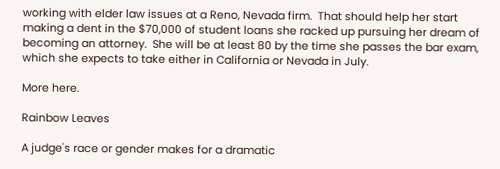working with elder law issues at a Reno, Nevada firm.  That should help her start making a dent in the $70,000 of student loans she racked up pursuing her dream of becoming an attorney.  She will be at least 80 by the time she passes the bar exam, which she expects to take either in California or Nevada in July.

More here.

Rainbow Leaves

A judge's race or gender makes for a dramatic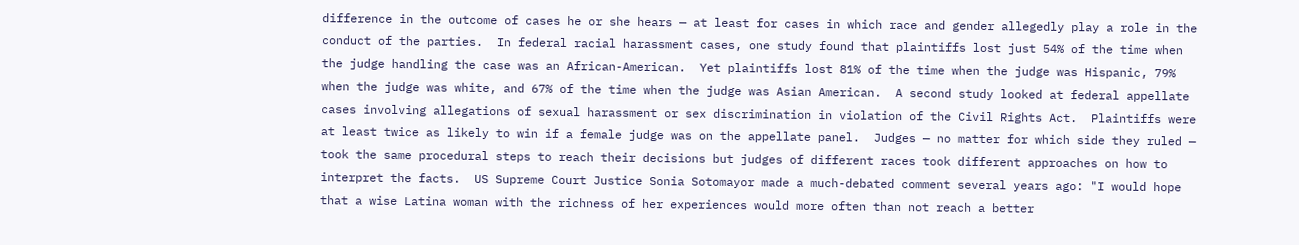difference in the outcome of cases he or she hears — at least for cases in which race and gender allegedly play a role in the conduct of the parties.  In federal racial harassment cases, one study found that plaintiffs lost just 54% of the time when the judge handling the case was an African-American.  Yet plaintiffs lost 81% of the time when the judge was Hispanic, 79% when the judge was white, and 67% of the time when the judge was Asian American.  A second study looked at federal appellate cases involving allegations of sexual harassment or sex discrimination in violation of the Civil Rights Act.  Plaintiffs were at least twice as likely to win if a female judge was on the appellate panel.  Judges — no matter for which side they ruled — took the same procedural steps to reach their decisions but judges of different races took different approaches on how to interpret the facts.  US Supreme Court Justice Sonia Sotomayor made a much-debated comment several years ago: "I would hope that a wise Latina woman with the richness of her experiences would more often than not reach a better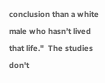conclusion than a white male who hasn’t lived that life."  The studies don't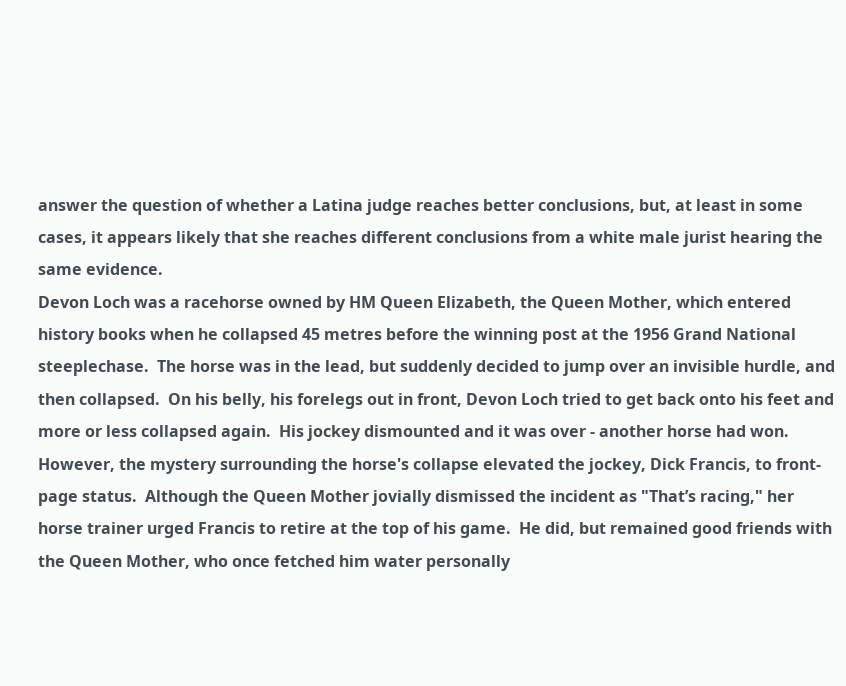answer the question of whether a Latina judge reaches better conclusions, but, at least in some cases, it appears likely that she reaches different conclusions from a white male jurist hearing the same evidence.
Devon Loch was a racehorse owned by HM Queen Elizabeth, the Queen Mother, which entered history books when he collapsed 45 metres before the winning post at the 1956 Grand National steeplechase.  The horse was in the lead, but suddenly decided to jump over an invisible hurdle, and then collapsed.  On his belly, his forelegs out in front, Devon Loch tried to get back onto his feet and more or less collapsed again.  His jockey dismounted and it was over - another horse had won.  However, the mystery surrounding the horse's collapse elevated the jockey, Dick Francis, to front-page status.  Although the Queen Mother jovially dismissed the incident as "That’s racing," her horse trainer urged Francis to retire at the top of his game.  He did, but remained good friends with the Queen Mother, who once fetched him water personally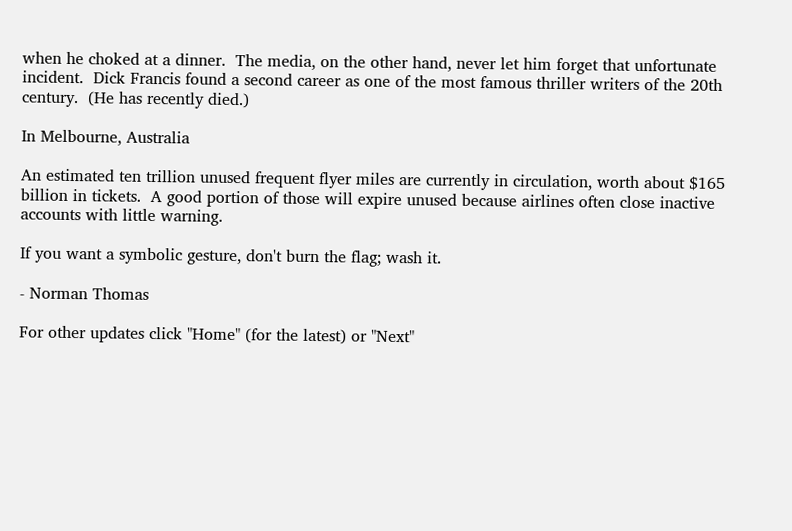when he choked at a dinner.  The media, on the other hand, never let him forget that unfortunate incident.  Dick Francis found a second career as one of the most famous thriller writers of the 20th century.  (He has recently died.)

In Melbourne, Australia

An estimated ten trillion unused frequent flyer miles are currently in circulation, worth about $165 billion in tickets.  A good portion of those will expire unused because airlines often close inactive accounts with little warning.

If you want a symbolic gesture, don't burn the flag; wash it.

- Norman Thomas

For other updates click "Home" (for the latest) or "Next"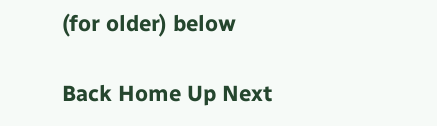(for older) below

Back Home Up Next